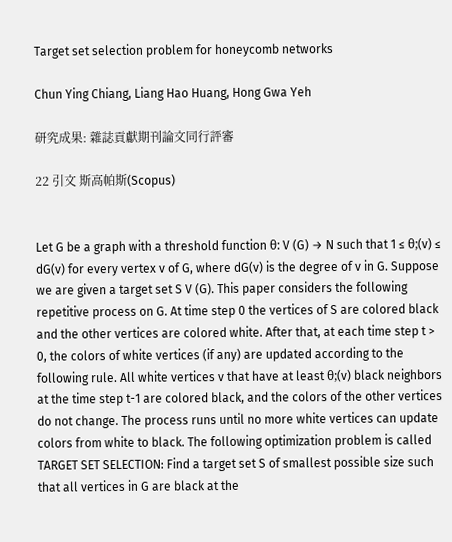Target set selection problem for honeycomb networks

Chun Ying Chiang, Liang Hao Huang, Hong Gwa Yeh

研究成果: 雜誌貢獻期刊論文同行評審

22 引文 斯高帕斯(Scopus)


Let G be a graph with a threshold function θ: V (G) → N such that 1 ≤ θ;(v) ≤ dG(v) for every vertex v of G, where dG(v) is the degree of v in G. Suppose we are given a target set S V (G). This paper considers the following repetitive process on G. At time step 0 the vertices of S are colored black and the other vertices are colored white. After that, at each time step t > 0, the colors of white vertices (if any) are updated according to the following rule. All white vertices v that have at least θ;(v) black neighbors at the time step t-1 are colored black, and the colors of the other vertices do not change. The process runs until no more white vertices can update colors from white to black. The following optimization problem is called TARGET SET SELECTION: Find a target set S of smallest possible size such that all vertices in G are black at the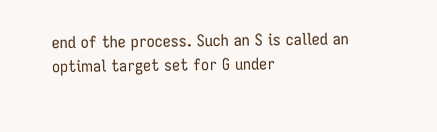end of the process. Such an S is called an optimal target set for G under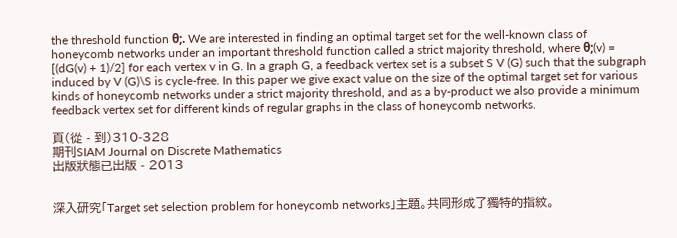the threshold function θ;. We are interested in finding an optimal target set for the well-known class of honeycomb networks under an important threshold function called a strict majority threshold, where θ;(v) = [(dG(v) + 1)/2] for each vertex v in G. In a graph G, a feedback vertex set is a subset S V (G) such that the subgraph induced by V (G)\S is cycle-free. In this paper we give exact value on the size of the optimal target set for various kinds of honeycomb networks under a strict majority threshold, and as a by-product we also provide a minimum feedback vertex set for different kinds of regular graphs in the class of honeycomb networks.

頁(從 - 到)310-328
期刊SIAM Journal on Discrete Mathematics
出版狀態已出版 - 2013


深入研究「Target set selection problem for honeycomb networks」主題。共同形成了獨特的指紋。